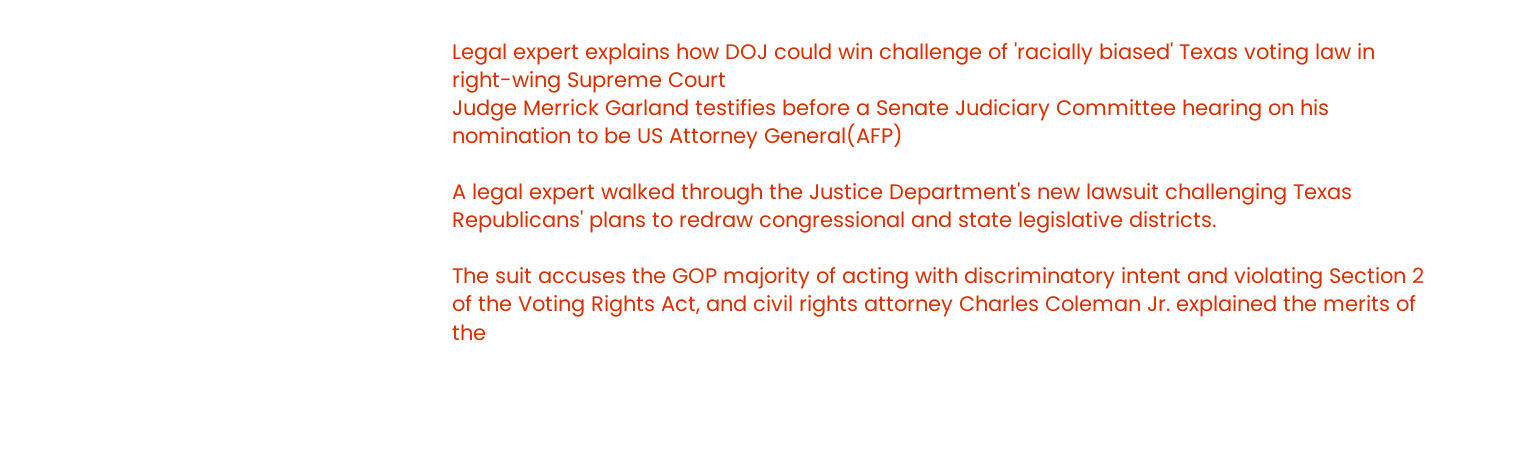Legal expert explains how DOJ could win challenge of 'racially biased' Texas voting law in right-wing Supreme Court
Judge Merrick Garland testifies before a Senate Judiciary Committee hearing on his nomination to be US Attorney General(AFP)

A legal expert walked through the Justice Department's new lawsuit challenging Texas Republicans' plans to redraw congressional and state legislative districts.

The suit accuses the GOP majority of acting with discriminatory intent and violating Section 2 of the Voting Rights Act, and civil rights attorney Charles Coleman Jr. explained the merits of the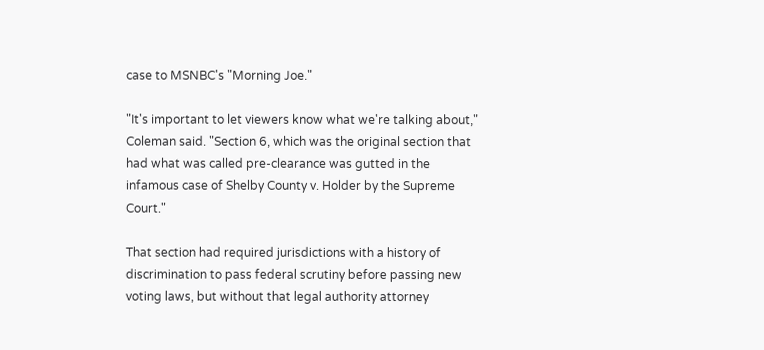case to MSNBC's "Morning Joe."

"It's important to let viewers know what we're talking about," Coleman said. "Section 6, which was the original section that had what was called pre-clearance was gutted in the infamous case of Shelby County v. Holder by the Supreme Court."

That section had required jurisdictions with a history of discrimination to pass federal scrutiny before passing new voting laws, but without that legal authority attorney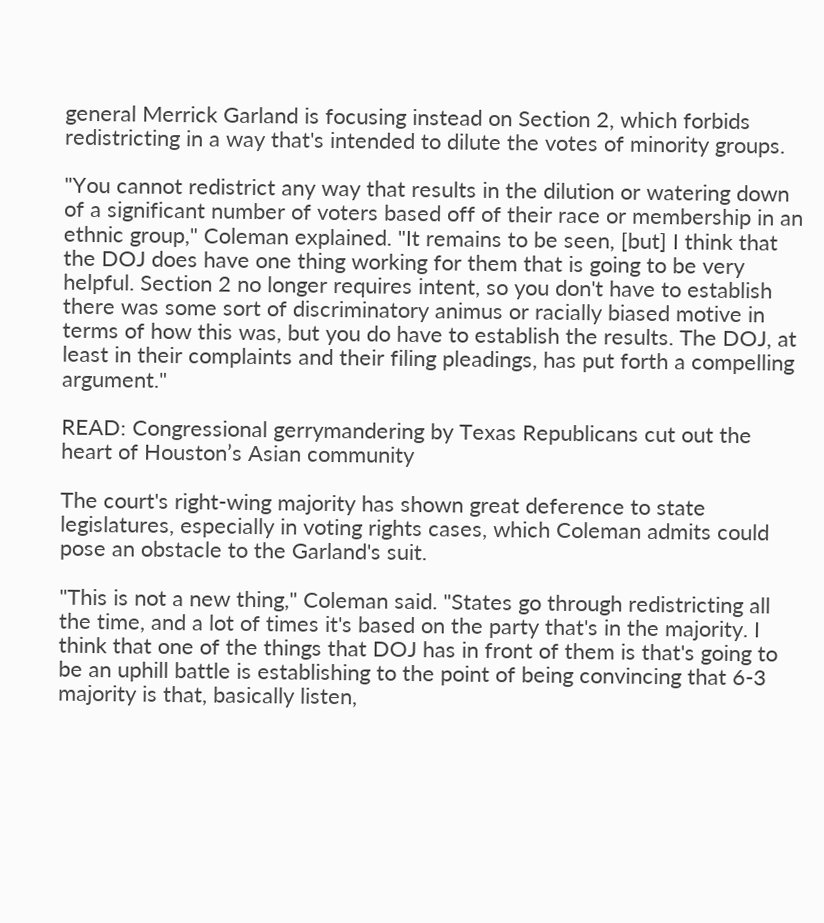general Merrick Garland is focusing instead on Section 2, which forbids redistricting in a way that's intended to dilute the votes of minority groups.

"You cannot redistrict any way that results in the dilution or watering down of a significant number of voters based off of their race or membership in an ethnic group," Coleman explained. "It remains to be seen, [but] I think that the DOJ does have one thing working for them that is going to be very helpful. Section 2 no longer requires intent, so you don't have to establish there was some sort of discriminatory animus or racially biased motive in terms of how this was, but you do have to establish the results. The DOJ, at least in their complaints and their filing pleadings, has put forth a compelling argument."

READ: Congressional gerrymandering by Texas Republicans cut out the heart of Houston’s Asian community

The court's right-wing majority has shown great deference to state legislatures, especially in voting rights cases, which Coleman admits could pose an obstacle to the Garland's suit.

"This is not a new thing," Coleman said. "States go through redistricting all the time, and a lot of times it's based on the party that's in the majority. I think that one of the things that DOJ has in front of them is that's going to be an uphill battle is establishing to the point of being convincing that 6-3 majority is that, basically listen,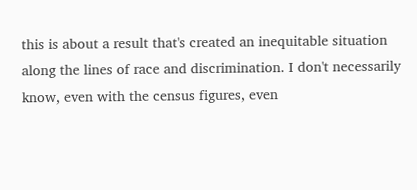this is about a result that's created an inequitable situation along the lines of race and discrimination. I don't necessarily know, even with the census figures, even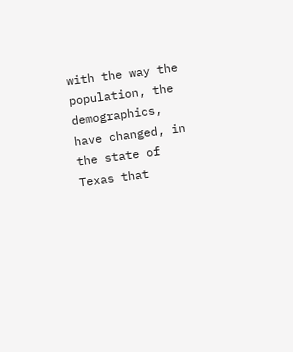with the way the population, the demographics, have changed, in the state of Texas that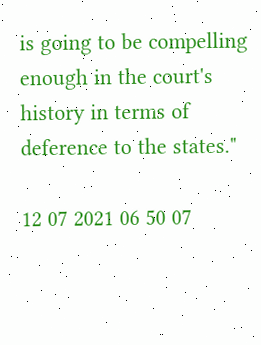is going to be compelling enough in the court's history in terms of deference to the states."

12 07 2021 06 50 07